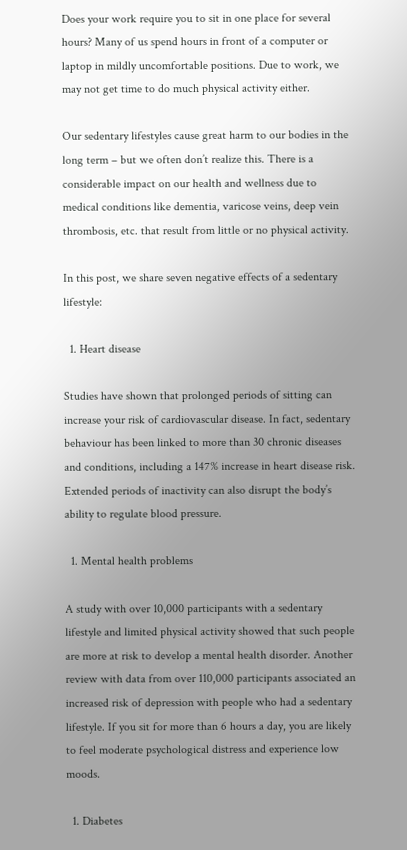Does your work require you to sit in one place for several hours? Many of us spend hours in front of a computer or laptop in mildly uncomfortable positions. Due to work, we may not get time to do much physical activity either.

Our sedentary lifestyles cause great harm to our bodies in the long term – but we often don’t realize this. There is a considerable impact on our health and wellness due to medical conditions like dementia, varicose veins, deep vein thrombosis, etc. that result from little or no physical activity.

In this post, we share seven negative effects of a sedentary lifestyle:

  1. Heart disease

Studies have shown that prolonged periods of sitting can increase your risk of cardiovascular disease. In fact, sedentary behaviour has been linked to more than 30 chronic diseases and conditions, including a 147% increase in heart disease risk. Extended periods of inactivity can also disrupt the body’s ability to regulate blood pressure.

  1. Mental health problems

A study with over 10,000 participants with a sedentary lifestyle and limited physical activity showed that such people are more at risk to develop a mental health disorder. Another review with data from over 110,000 participants associated an increased risk of depression with people who had a sedentary lifestyle. If you sit for more than 6 hours a day, you are likely to feel moderate psychological distress and experience low moods.

  1. Diabetes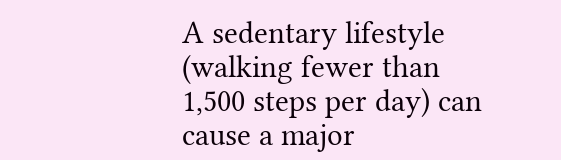A sedentary lifestyle (walking fewer than 1,500 steps per day) can cause a major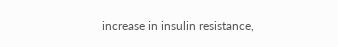increase in insulin resistance,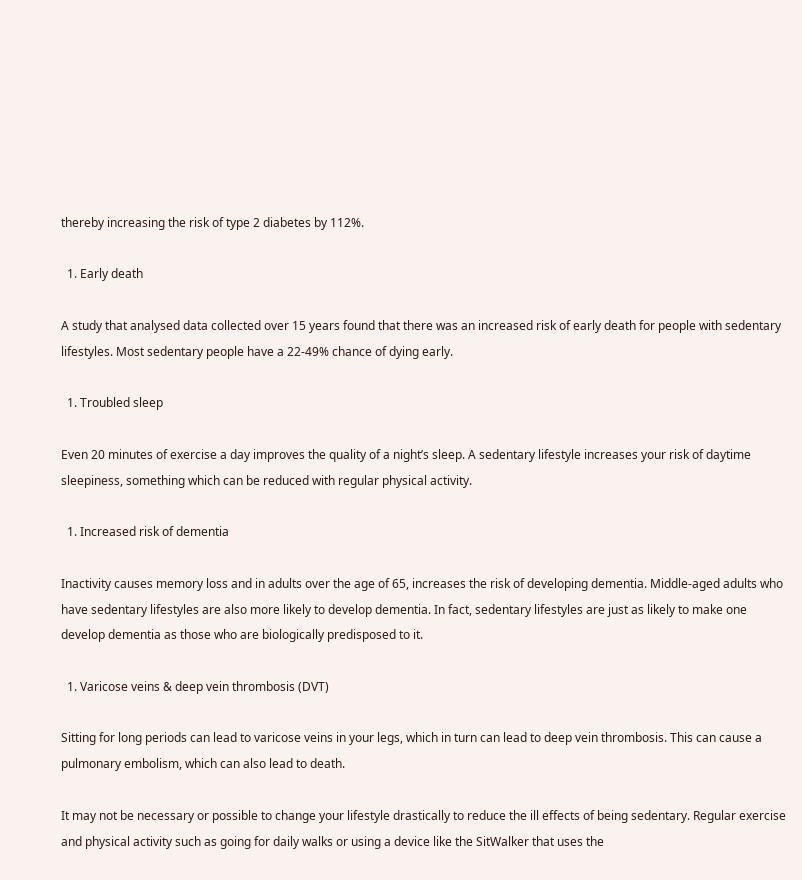thereby increasing the risk of type 2 diabetes by 112%.

  1. Early death

A study that analysed data collected over 15 years found that there was an increased risk of early death for people with sedentary lifestyles. Most sedentary people have a 22-49% chance of dying early.

  1. Troubled sleep

Even 20 minutes of exercise a day improves the quality of a night’s sleep. A sedentary lifestyle increases your risk of daytime sleepiness, something which can be reduced with regular physical activity.

  1. Increased risk of dementia

Inactivity causes memory loss and in adults over the age of 65, increases the risk of developing dementia. Middle-aged adults who have sedentary lifestyles are also more likely to develop dementia. In fact, sedentary lifestyles are just as likely to make one develop dementia as those who are biologically predisposed to it.

  1. Varicose veins & deep vein thrombosis (DVT)

Sitting for long periods can lead to varicose veins in your legs, which in turn can lead to deep vein thrombosis. This can cause a pulmonary embolism, which can also lead to death.

It may not be necessary or possible to change your lifestyle drastically to reduce the ill effects of being sedentary. Regular exercise and physical activity such as going for daily walks or using a device like the SitWalker that uses the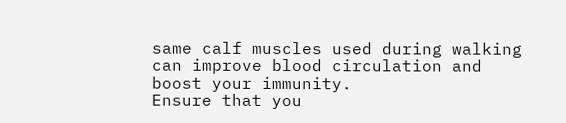same calf muscles used during walking can improve blood circulation and boost your immunity.
Ensure that you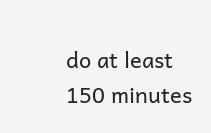do at least 150 minutes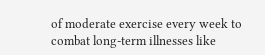of moderate exercise every week to combat long-term illnesses like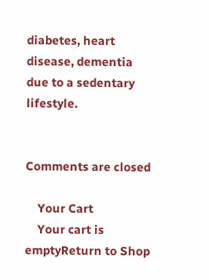diabetes, heart disease, dementia due to a sedentary lifestyle.


Comments are closed

    Your Cart
    Your cart is emptyReturn to Shop